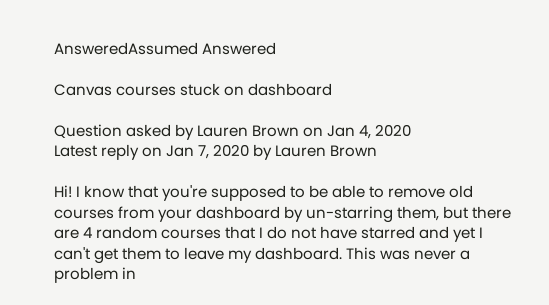AnsweredAssumed Answered

Canvas courses stuck on dashboard

Question asked by Lauren Brown on Jan 4, 2020
Latest reply on Jan 7, 2020 by Lauren Brown

Hi! I know that you're supposed to be able to remove old courses from your dashboard by un-starring them, but there are 4 random courses that I do not have starred and yet I can't get them to leave my dashboard. This was never a problem in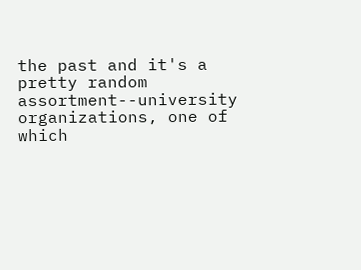the past and it's a pretty random assortment--university organizations, one of which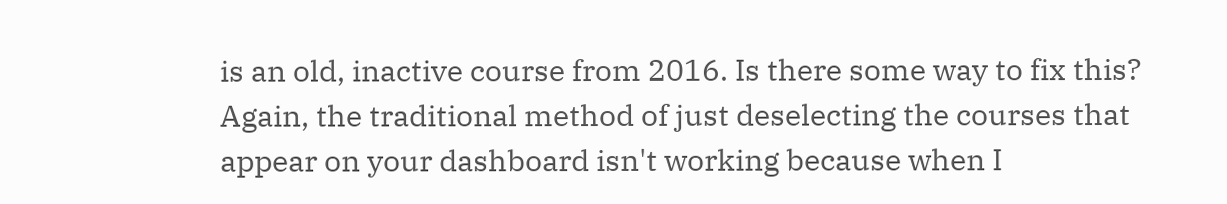is an old, inactive course from 2016. Is there some way to fix this? Again, the traditional method of just deselecting the courses that appear on your dashboard isn't working because when I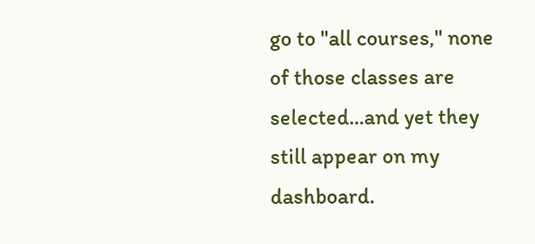go to "all courses," none of those classes are selected...and yet they still appear on my dashboard.